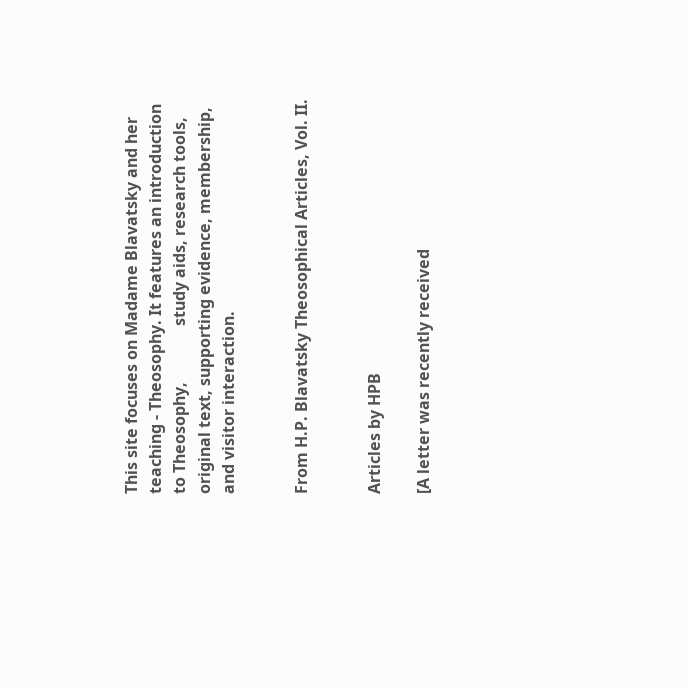This site focuses on Madame Blavatsky and her teaching - Theosophy. It features an introduction to Theosophy,              study aids, research tools, original text, supporting evidence, membership, and visitor interaction.


From H.P. Blavatsky Theosophical Articles, Vol. II.


Articles by HPB

[A letter was recently received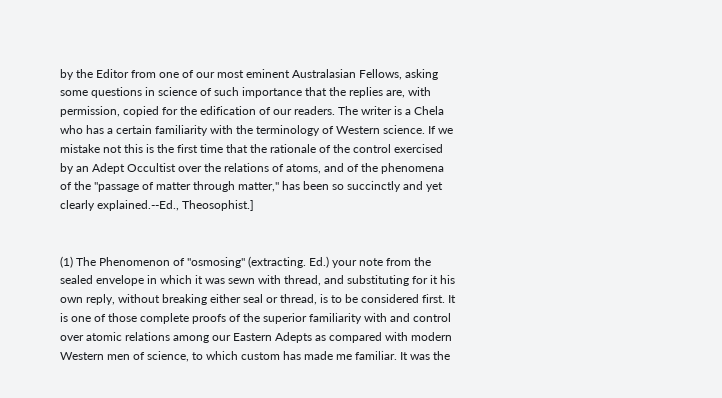by the Editor from one of our most eminent Australasian Fellows, asking some questions in science of such importance that the replies are, with permission, copied for the edification of our readers. The writer is a Chela who has a certain familiarity with the terminology of Western science. If we mistake not this is the first time that the rationale of the control exercised by an Adept Occultist over the relations of atoms, and of the phenomena of the "passage of matter through matter," has been so succinctly and yet clearly explained.--Ed., Theosophist.]


(1) The Phenomenon of "osmosing" (extracting. Ed.) your note from the sealed envelope in which it was sewn with thread, and substituting for it his own reply, without breaking either seal or thread, is to be considered first. It is one of those complete proofs of the superior familiarity with and control over atomic relations among our Eastern Adepts as compared with modern Western men of science, to which custom has made me familiar. It was the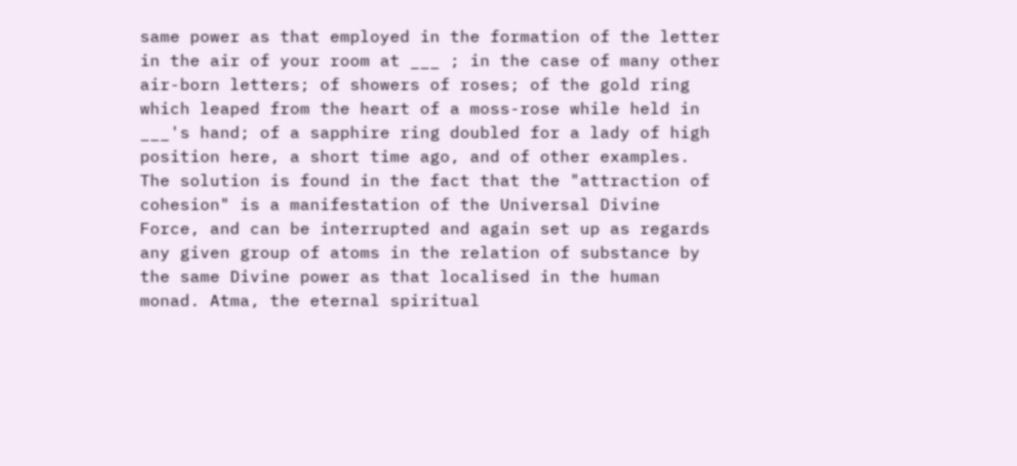same power as that employed in the formation of the letter in the air of your room at ___ ; in the case of many other air-born letters; of showers of roses; of the gold ring which leaped from the heart of a moss-rose while held in ___'s hand; of a sapphire ring doubled for a lady of high position here, a short time ago, and of other examples. The solution is found in the fact that the "attraction of cohesion" is a manifestation of the Universal Divine Force, and can be interrupted and again set up as regards any given group of atoms in the relation of substance by the same Divine power as that localised in the human monad. Atma, the eternal spiritual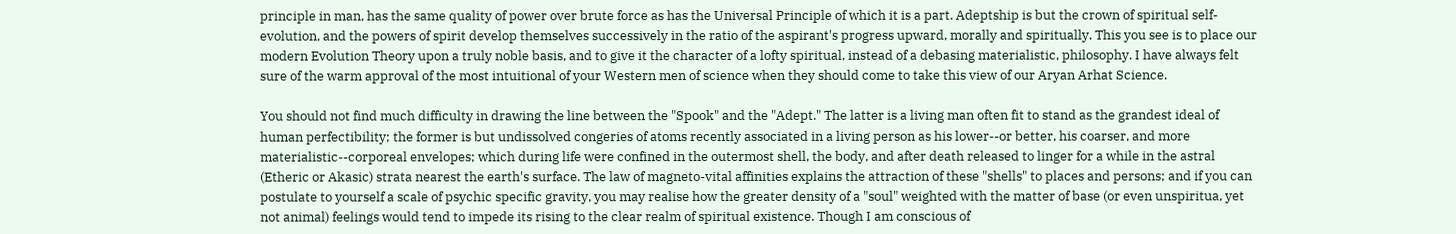principle in man, has the same quality of power over brute force as has the Universal Principle of which it is a part. Adeptship is but the crown of spiritual self-evolution, and the powers of spirit develop themselves successively in the ratio of the aspirant's progress upward, morally and spiritually. This you see is to place our modern Evolution Theory upon a truly noble basis, and to give it the character of a lofty spiritual, instead of a debasing materialistic, philosophy. I have always felt sure of the warm approval of the most intuitional of your Western men of science when they should come to take this view of our Aryan Arhat Science.

You should not find much difficulty in drawing the line between the "Spook" and the "Adept." The latter is a living man often fit to stand as the grandest ideal of human perfectibility; the former is but undissolved congeries of atoms recently associated in a living person as his lower--or better, his coarser, and more materialistic--corporeal envelopes; which during life were confined in the outermost shell, the body, and after death released to linger for a while in the astral (Etheric or Akasic) strata nearest the earth's surface. The law of magneto-vital affinities explains the attraction of these "shells" to places and persons; and if you can postulate to yourself a scale of psychic specific gravity, you may realise how the greater density of a "soul" weighted with the matter of base (or even unspiritua, yet not animal) feelings would tend to impede its rising to the clear realm of spiritual existence. Though I am conscious of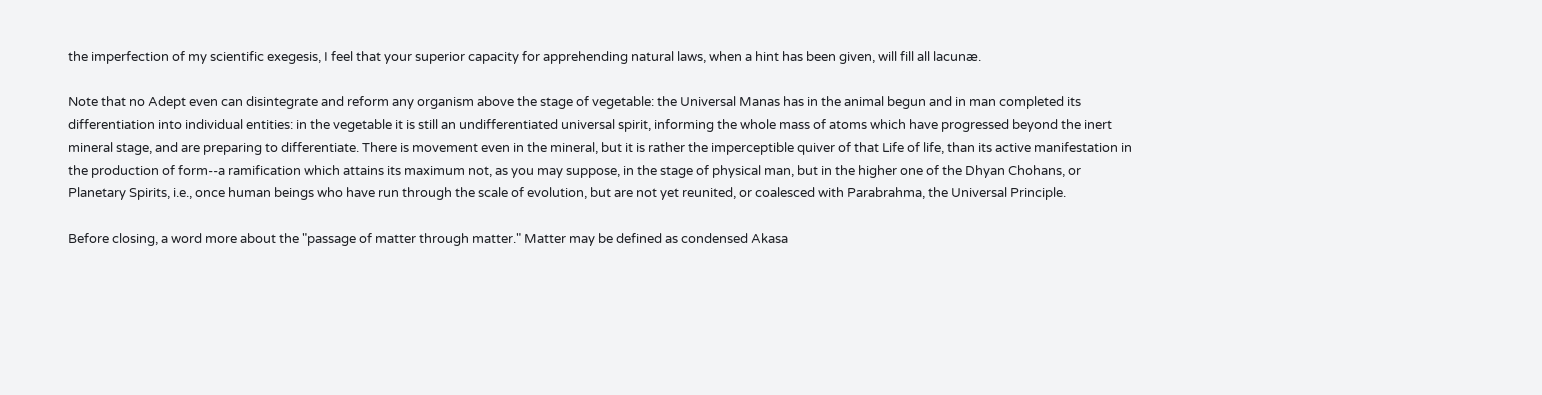the imperfection of my scientific exegesis, I feel that your superior capacity for apprehending natural laws, when a hint has been given, will fill all lacunæ.

Note that no Adept even can disintegrate and reform any organism above the stage of vegetable: the Universal Manas has in the animal begun and in man completed its differentiation into individual entities: in the vegetable it is still an undifferentiated universal spirit, informing the whole mass of atoms which have progressed beyond the inert mineral stage, and are preparing to differentiate. There is movement even in the mineral, but it is rather the imperceptible quiver of that Life of life, than its active manifestation in the production of form--a ramification which attains its maximum not, as you may suppose, in the stage of physical man, but in the higher one of the Dhyan Chohans, or Planetary Spirits, i.e., once human beings who have run through the scale of evolution, but are not yet reunited, or coalesced with Parabrahma, the Universal Principle.

Before closing, a word more about the "passage of matter through matter." Matter may be defined as condensed Akasa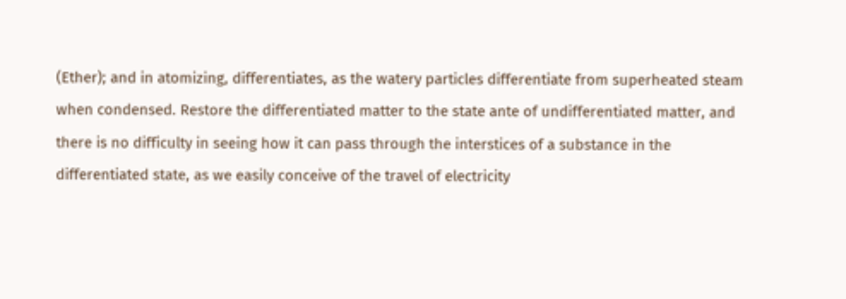(Ether); and in atomizing, differentiates, as the watery particles differentiate from superheated steam when condensed. Restore the differentiated matter to the state ante of undifferentiated matter, and there is no difficulty in seeing how it can pass through the interstices of a substance in the differentiated state, as we easily conceive of the travel of electricity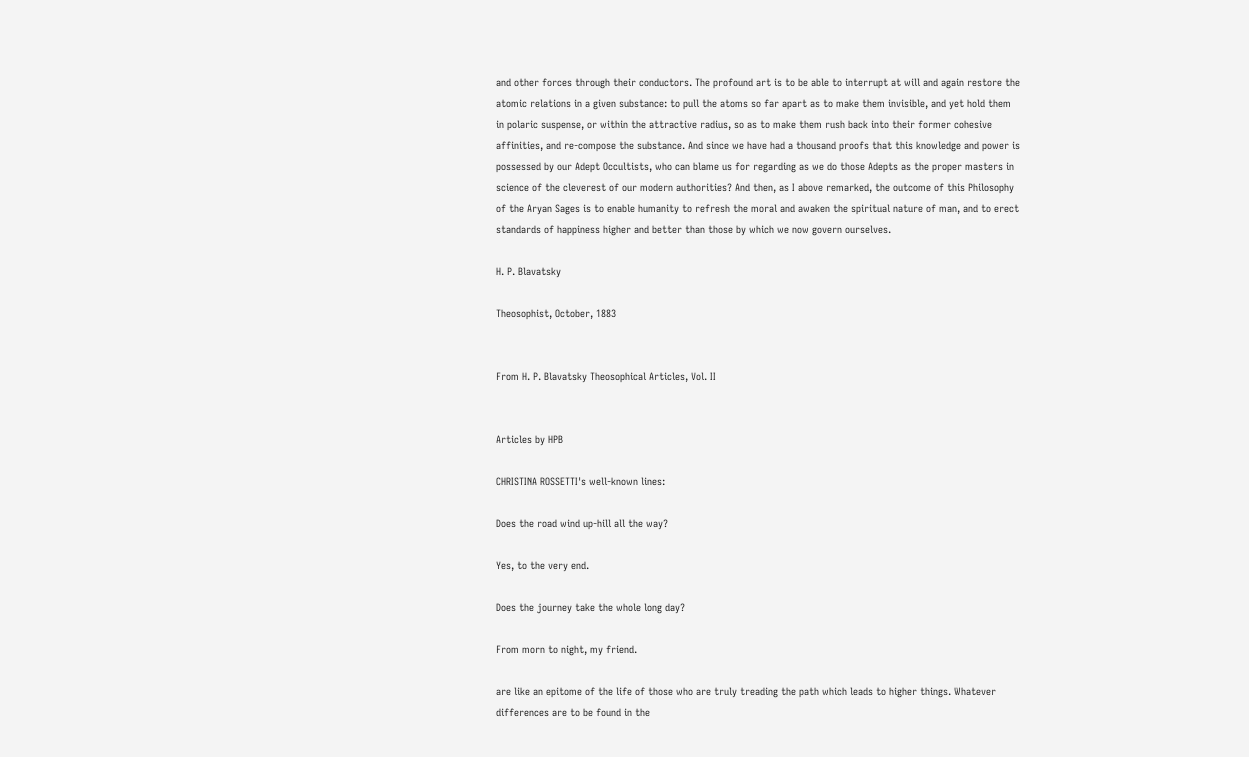and other forces through their conductors. The profound art is to be able to interrupt at will and again restore the atomic relations in a given substance: to pull the atoms so far apart as to make them invisible, and yet hold them in polaric suspense, or within the attractive radius, so as to make them rush back into their former cohesive affinities, and re-compose the substance. And since we have had a thousand proofs that this knowledge and power is possessed by our Adept Occultists, who can blame us for regarding as we do those Adepts as the proper masters in science of the cleverest of our modern authorities? And then, as I above remarked, the outcome of this Philosophy of the Aryan Sages is to enable humanity to refresh the moral and awaken the spiritual nature of man, and to erect standards of happiness higher and better than those by which we now govern ourselves.

H. P. Blavatsky

Theosophist, October, 1883


From H. P. Blavatsky Theosophical Articles, Vol. II


Articles by HPB

CHRISTINA ROSSETTI's well-known lines:

Does the road wind up-hill all the way?

Yes, to the very end.

Does the journey take the whole long day?

From morn to night, my friend.

are like an epitome of the life of those who are truly treading the path which leads to higher things. Whatever differences are to be found in the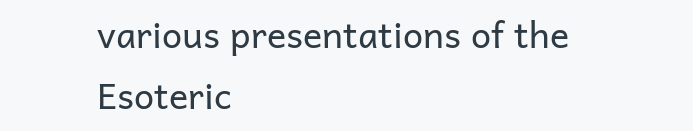various presentations of the Esoteric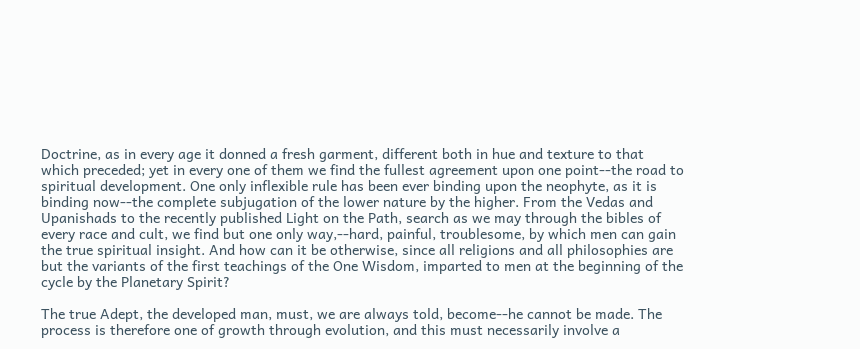Doctrine, as in every age it donned a fresh garment, different both in hue and texture to that which preceded; yet in every one of them we find the fullest agreement upon one point--the road to spiritual development. One only inflexible rule has been ever binding upon the neophyte, as it is binding now--the complete subjugation of the lower nature by the higher. From the Vedas and Upanishads to the recently published Light on the Path, search as we may through the bibles of every race and cult, we find but one only way,--hard, painful, troublesome, by which men can gain the true spiritual insight. And how can it be otherwise, since all religions and all philosophies are but the variants of the first teachings of the One Wisdom, imparted to men at the beginning of the cycle by the Planetary Spirit?

The true Adept, the developed man, must, we are always told, become--he cannot be made. The process is therefore one of growth through evolution, and this must necessarily involve a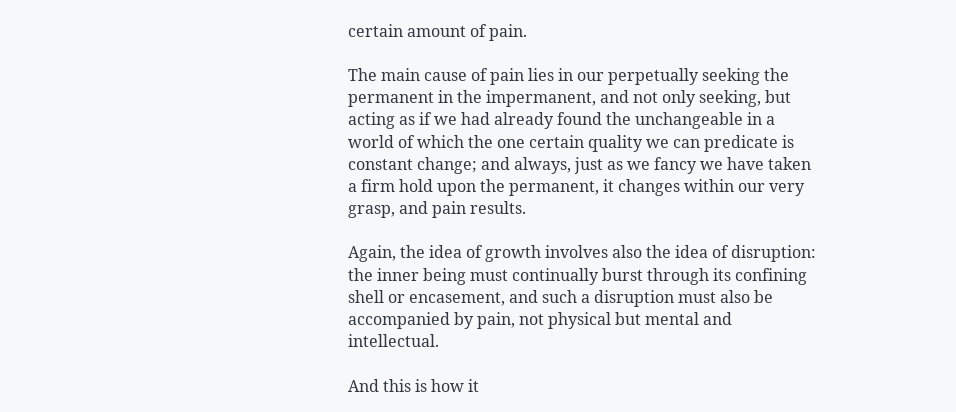certain amount of pain.

The main cause of pain lies in our perpetually seeking the permanent in the impermanent, and not only seeking, but acting as if we had already found the unchangeable in a world of which the one certain quality we can predicate is constant change; and always, just as we fancy we have taken a firm hold upon the permanent, it changes within our very grasp, and pain results.

Again, the idea of growth involves also the idea of disruption: the inner being must continually burst through its confining shell or encasement, and such a disruption must also be accompanied by pain, not physical but mental and intellectual.

And this is how it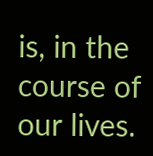is, in the course of our lives.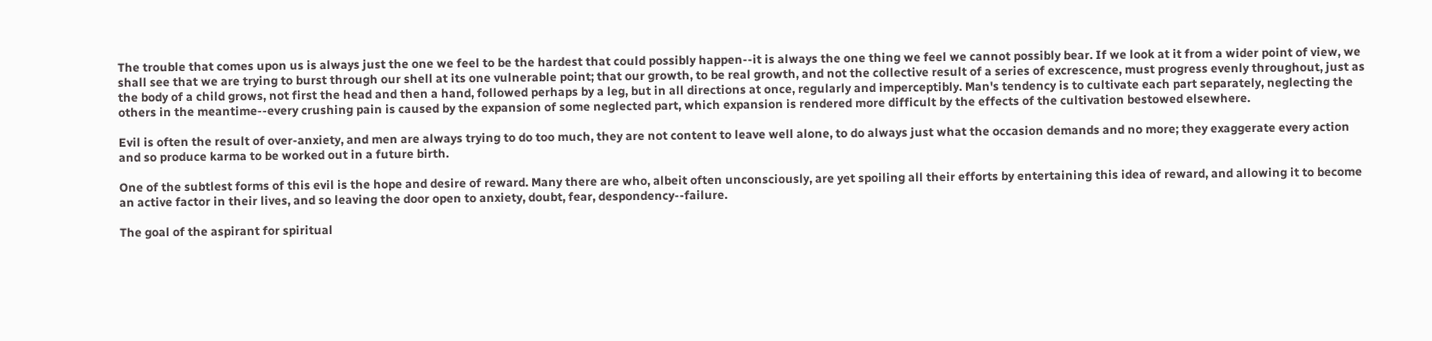The trouble that comes upon us is always just the one we feel to be the hardest that could possibly happen--it is always the one thing we feel we cannot possibly bear. If we look at it from a wider point of view, we shall see that we are trying to burst through our shell at its one vulnerable point; that our growth, to be real growth, and not the collective result of a series of excrescence, must progress evenly throughout, just as the body of a child grows, not first the head and then a hand, followed perhaps by a leg, but in all directions at once, regularly and imperceptibly. Man's tendency is to cultivate each part separately, neglecting the others in the meantime--every crushing pain is caused by the expansion of some neglected part, which expansion is rendered more difficult by the effects of the cultivation bestowed elsewhere.

Evil is often the result of over-anxiety, and men are always trying to do too much, they are not content to leave well alone, to do always just what the occasion demands and no more; they exaggerate every action and so produce karma to be worked out in a future birth.

One of the subtlest forms of this evil is the hope and desire of reward. Many there are who, albeit often unconsciously, are yet spoiling all their efforts by entertaining this idea of reward, and allowing it to become an active factor in their lives, and so leaving the door open to anxiety, doubt, fear, despondency--failure.

The goal of the aspirant for spiritual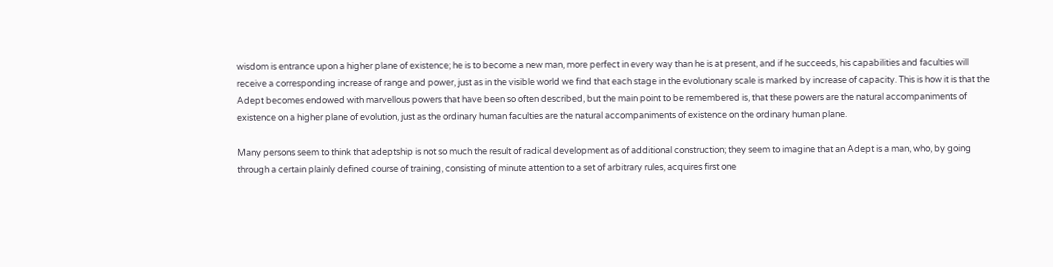wisdom is entrance upon a higher plane of existence; he is to become a new man, more perfect in every way than he is at present, and if he succeeds, his capabilities and faculties will receive a corresponding increase of range and power, just as in the visible world we find that each stage in the evolutionary scale is marked by increase of capacity. This is how it is that the Adept becomes endowed with marvellous powers that have been so often described, but the main point to be remembered is, that these powers are the natural accompaniments of existence on a higher plane of evolution, just as the ordinary human faculties are the natural accompaniments of existence on the ordinary human plane.

Many persons seem to think that adeptship is not so much the result of radical development as of additional construction; they seem to imagine that an Adept is a man, who, by going through a certain plainly defined course of training, consisting of minute attention to a set of arbitrary rules, acquires first one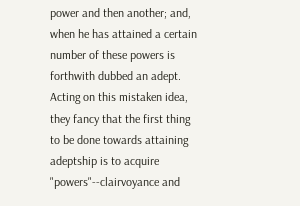power and then another; and, when he has attained a certain number of these powers is forthwith dubbed an adept. Acting on this mistaken idea, they fancy that the first thing to be done towards attaining adeptship is to acquire "powers"--clairvoyance and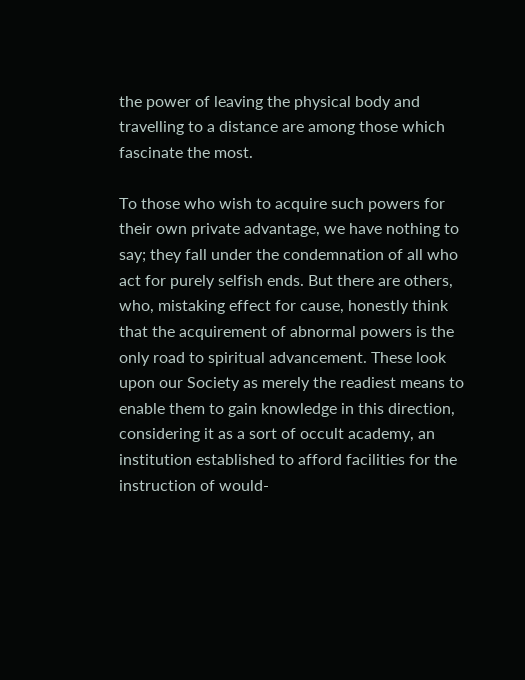the power of leaving the physical body and travelling to a distance are among those which fascinate the most.

To those who wish to acquire such powers for their own private advantage, we have nothing to say; they fall under the condemnation of all who act for purely selfish ends. But there are others, who, mistaking effect for cause, honestly think that the acquirement of abnormal powers is the only road to spiritual advancement. These look upon our Society as merely the readiest means to enable them to gain knowledge in this direction, considering it as a sort of occult academy, an institution established to afford facilities for the instruction of would-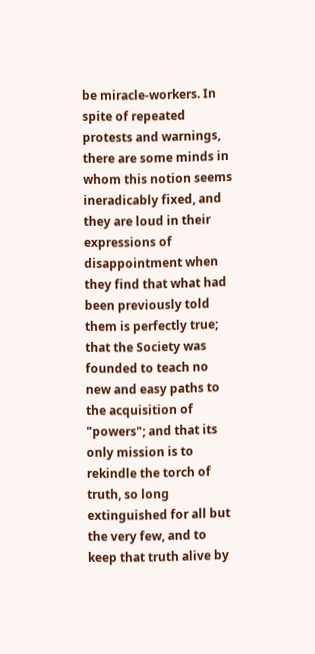be miracle-workers. In spite of repeated protests and warnings, there are some minds in whom this notion seems ineradicably fixed, and they are loud in their expressions of disappointment when they find that what had been previously told them is perfectly true; that the Society was founded to teach no new and easy paths to the acquisition of "powers"; and that its only mission is to rekindle the torch of truth, so long extinguished for all but the very few, and to keep that truth alive by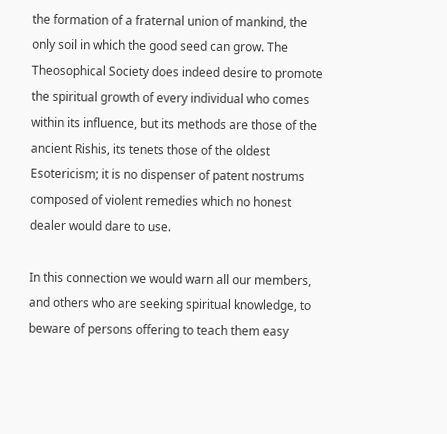the formation of a fraternal union of mankind, the only soil in which the good seed can grow. The Theosophical Society does indeed desire to promote the spiritual growth of every individual who comes within its influence, but its methods are those of the ancient Rishis, its tenets those of the oldest Esotericism; it is no dispenser of patent nostrums composed of violent remedies which no honest dealer would dare to use.

In this connection we would warn all our members, and others who are seeking spiritual knowledge, to beware of persons offering to teach them easy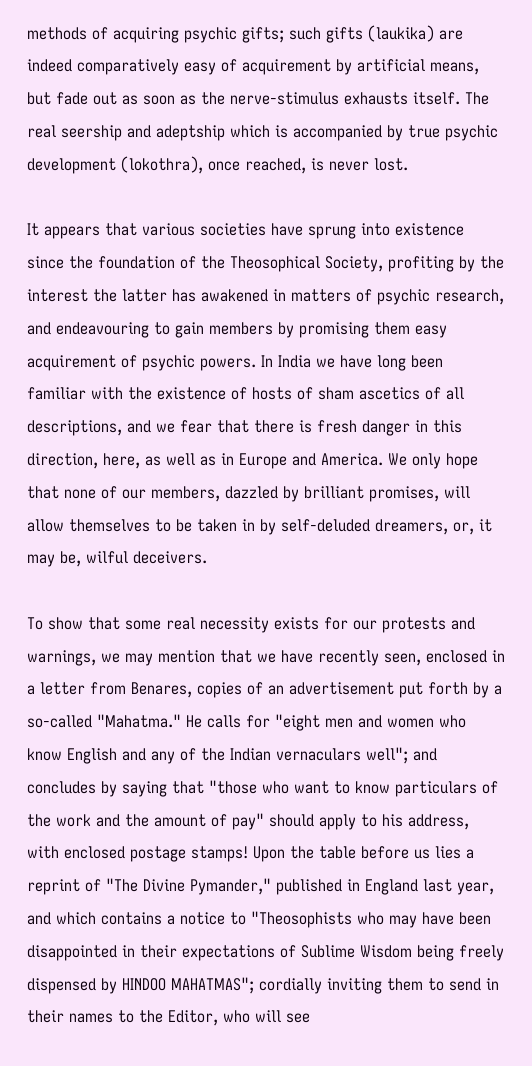methods of acquiring psychic gifts; such gifts (laukika) are indeed comparatively easy of acquirement by artificial means, but fade out as soon as the nerve-stimulus exhausts itself. The real seership and adeptship which is accompanied by true psychic development (lokothra), once reached, is never lost.

It appears that various societies have sprung into existence since the foundation of the Theosophical Society, profiting by the interest the latter has awakened in matters of psychic research, and endeavouring to gain members by promising them easy acquirement of psychic powers. In India we have long been familiar with the existence of hosts of sham ascetics of all descriptions, and we fear that there is fresh danger in this direction, here, as well as in Europe and America. We only hope that none of our members, dazzled by brilliant promises, will allow themselves to be taken in by self-deluded dreamers, or, it may be, wilful deceivers.

To show that some real necessity exists for our protests and warnings, we may mention that we have recently seen, enclosed in a letter from Benares, copies of an advertisement put forth by a so-called "Mahatma." He calls for "eight men and women who know English and any of the Indian vernaculars well"; and concludes by saying that "those who want to know particulars of the work and the amount of pay" should apply to his address, with enclosed postage stamps! Upon the table before us lies a reprint of "The Divine Pymander," published in England last year, and which contains a notice to "Theosophists who may have been disappointed in their expectations of Sublime Wisdom being freely dispensed by HINDOO MAHATMAS"; cordially inviting them to send in their names to the Editor, who will see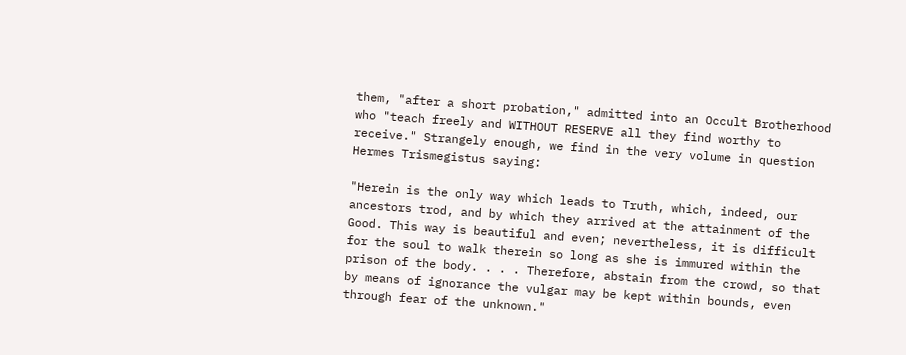them, "after a short probation," admitted into an Occult Brotherhood who "teach freely and WITHOUT RESERVE all they find worthy to receive." Strangely enough, we find in the very volume in question Hermes Trismegistus saying:

"Herein is the only way which leads to Truth, which, indeed, our ancestors trod, and by which they arrived at the attainment of the Good. This way is beautiful and even; nevertheless, it is difficult for the soul to walk therein so long as she is immured within the prison of the body. . . . Therefore, abstain from the crowd, so that by means of ignorance the vulgar may be kept within bounds, even through fear of the unknown."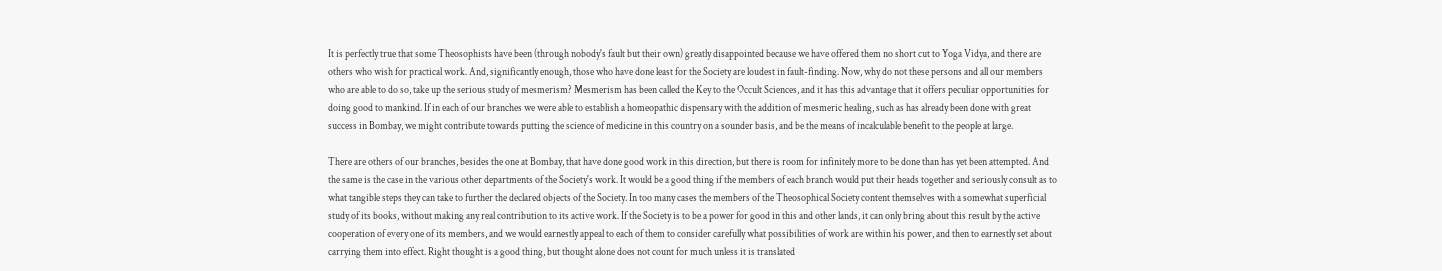It is perfectly true that some Theosophists have been (through nobody's fault but their own) greatly disappointed because we have offered them no short cut to Yoga Vidya, and there are others who wish for practical work. And, significantly enough, those who have done least for the Society are loudest in fault-finding. Now, why do not these persons and all our members who are able to do so, take up the serious study of mesmerism? Mesmerism has been called the Key to the Occult Sciences, and it has this advantage that it offers peculiar opportunities for doing good to mankind. If in each of our branches we were able to establish a homeopathic dispensary with the addition of mesmeric healing, such as has already been done with great success in Bombay, we might contribute towards putting the science of medicine in this country on a sounder basis, and be the means of incalculable benefit to the people at large.

There are others of our branches, besides the one at Bombay, that have done good work in this direction, but there is room for infinitely more to be done than has yet been attempted. And the same is the case in the various other departments of the Society's work. It would be a good thing if the members of each branch would put their heads together and seriously consult as to what tangible steps they can take to further the declared objects of the Society. In too many cases the members of the Theosophical Society content themselves with a somewhat superficial study of its books, without making any real contribution to its active work. If the Society is to be a power for good in this and other lands, it can only bring about this result by the active cooperation of every one of its members, and we would earnestly appeal to each of them to consider carefully what possibilities of work are within his power, and then to earnestly set about carrying them into effect. Right thought is a good thing, but thought alone does not count for much unless it is translated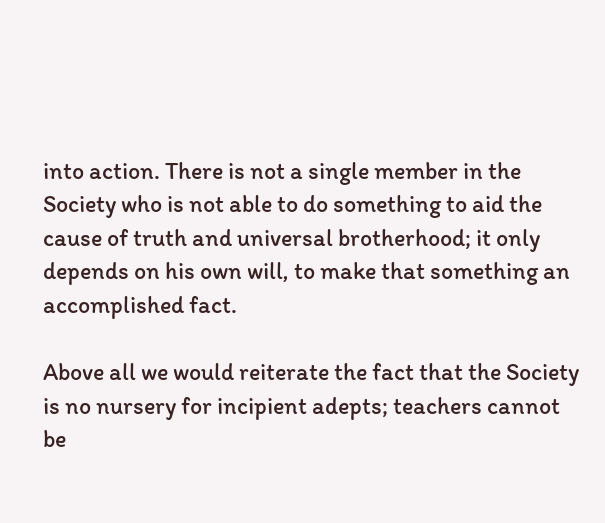into action. There is not a single member in the Society who is not able to do something to aid the cause of truth and universal brotherhood; it only depends on his own will, to make that something an accomplished fact.

Above all we would reiterate the fact that the Society is no nursery for incipient adepts; teachers cannot be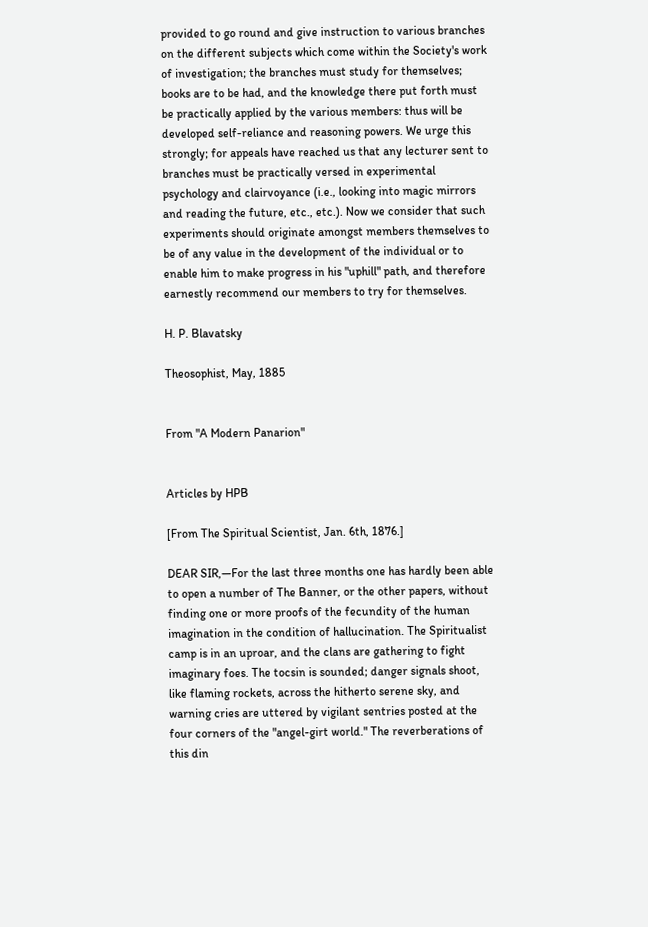provided to go round and give instruction to various branches on the different subjects which come within the Society's work of investigation; the branches must study for themselves; books are to be had, and the knowledge there put forth must be practically applied by the various members: thus will be developed self-reliance and reasoning powers. We urge this strongly; for appeals have reached us that any lecturer sent to branches must be practically versed in experimental psychology and clairvoyance (i.e., looking into magic mirrors and reading the future, etc., etc.). Now we consider that such experiments should originate amongst members themselves to be of any value in the development of the individual or to enable him to make progress in his "uphill" path, and therefore earnestly recommend our members to try for themselves.

H. P. Blavatsky

Theosophist, May, 1885


From "A Modern Panarion"


Articles by HPB

[From The Spiritual Scientist, Jan. 6th, 1876.]

DEAR SIR,—For the last three months one has hardly been able to open a number of The Banner, or the other papers, without finding one or more proofs of the fecundity of the human imagination in the condition of hallucination. The Spiritualist camp is in an uproar, and the clans are gathering to fight imaginary foes. The tocsin is sounded; danger signals shoot, like flaming rockets, across the hitherto serene sky, and warning cries are uttered by vigilant sentries posted at the four corners of the "angel-girt world." The reverberations of this din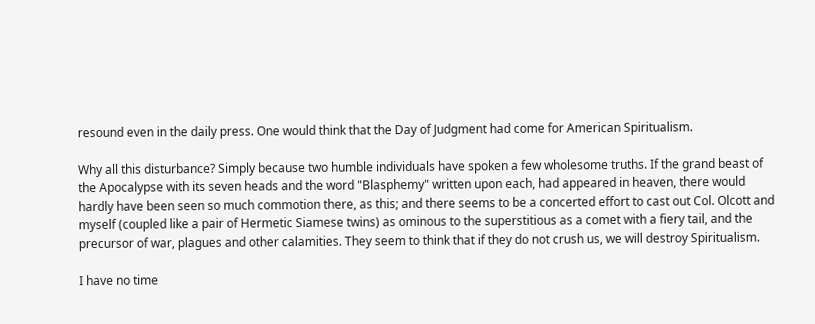resound even in the daily press. One would think that the Day of Judgment had come for American Spiritualism.

Why all this disturbance? Simply because two humble individuals have spoken a few wholesome truths. If the grand beast of the Apocalypse with its seven heads and the word "Blasphemy" written upon each, had appeared in heaven, there would hardly have been seen so much commotion there, as this; and there seems to be a concerted effort to cast out Col. Olcott and myself (coupled like a pair of Hermetic Siamese twins) as ominous to the superstitious as a comet with a fiery tail, and the precursor of war, plagues and other calamities. They seem to think that if they do not crush us, we will destroy Spiritualism.

I have no time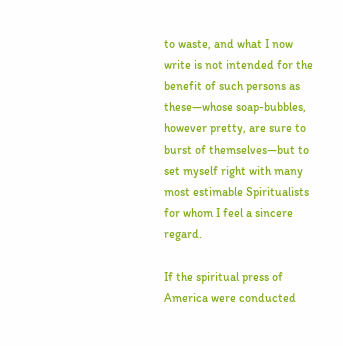to waste, and what I now write is not intended for the benefit of such persons as these—whose soap-bubbles, however pretty, are sure to burst of themselves—but to set myself right with many most estimable Spiritualists for whom I feel a sincere regard.

If the spiritual press of America were conducted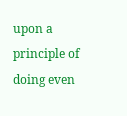upon a principle of doing even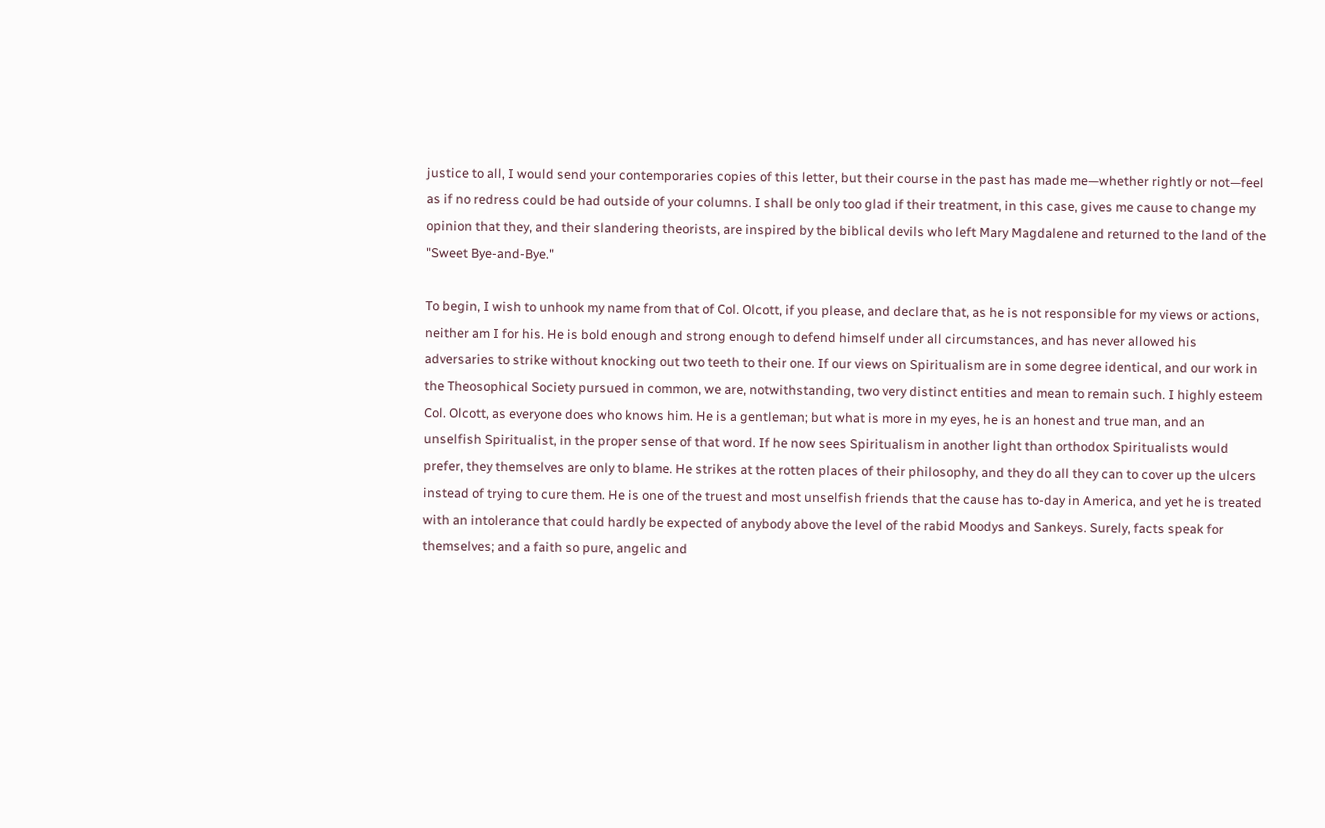justice to all, I would send your contemporaries copies of this letter, but their course in the past has made me—whether rightly or not—feel as if no redress could be had outside of your columns. I shall be only too glad if their treatment, in this case, gives me cause to change my opinion that they, and their slandering theorists, are inspired by the biblical devils who left Mary Magdalene and returned to the land of the "Sweet Bye-and-Bye."

To begin, I wish to unhook my name from that of Col. Olcott, if you please, and declare that, as he is not responsible for my views or actions, neither am I for his. He is bold enough and strong enough to defend himself under all circumstances, and has never allowed his adversaries to strike without knocking out two teeth to their one. If our views on Spiritualism are in some degree identical, and our work in the Theosophical Society pursued in common, we are, notwithstanding, two very distinct entities and mean to remain such. I highly esteem Col. Olcott, as everyone does who knows him. He is a gentleman; but what is more in my eyes, he is an honest and true man, and an unselfish Spiritualist, in the proper sense of that word. If he now sees Spiritualism in another light than orthodox Spiritualists would prefer, they themselves are only to blame. He strikes at the rotten places of their philosophy, and they do all they can to cover up the ulcers instead of trying to cure them. He is one of the truest and most unselfish friends that the cause has to-day in America, and yet he is treated with an intolerance that could hardly be expected of anybody above the level of the rabid Moodys and Sankeys. Surely, facts speak for themselves; and a faith so pure, angelic and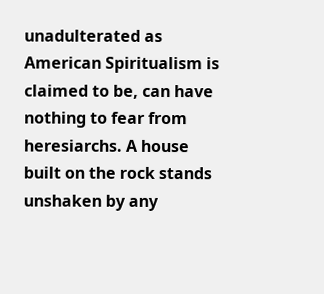unadulterated as American Spiritualism is claimed to be, can have nothing to fear from heresiarchs. A house built on the rock stands unshaken by any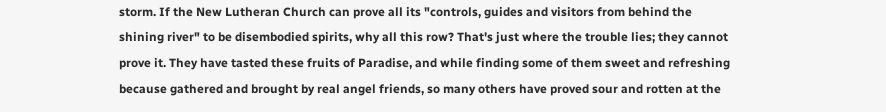storm. If the New Lutheran Church can prove all its "controls, guides and visitors from behind the shining river" to be disembodied spirits, why all this row? That's just where the trouble lies; they cannot prove it. They have tasted these fruits of Paradise, and while finding some of them sweet and refreshing because gathered and brought by real angel friends, so many others have proved sour and rotten at the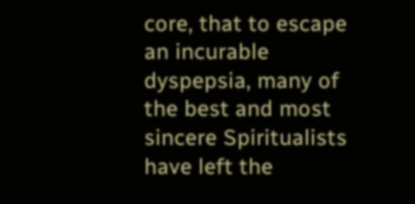core, that to escape an incurable dyspepsia, many of the best and most sincere Spiritualists have left the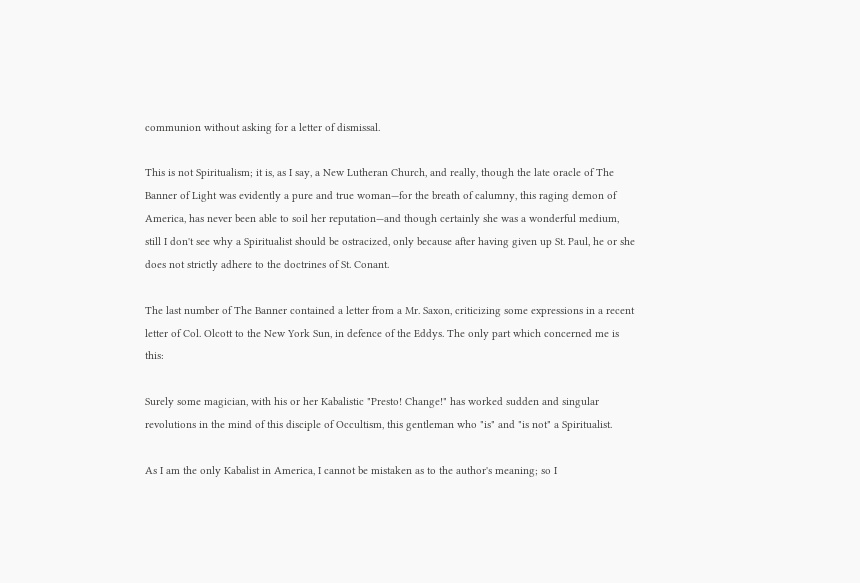communion without asking for a letter of dismissal.

This is not Spiritualism; it is, as I say, a New Lutheran Church, and really, though the late oracle of The Banner of Light was evidently a pure and true woman—for the breath of calumny, this raging demon of America, has never been able to soil her reputation—and though certainly she was a wonderful medium, still I don't see why a Spiritualist should be ostracized, only because after having given up St. Paul, he or she does not strictly adhere to the doctrines of St. Conant.

The last number of The Banner contained a letter from a Mr. Saxon, criticizing some expressions in a recent letter of Col. Olcott to the New York Sun, in defence of the Eddys. The only part which concerned me is this:

Surely some magician, with his or her Kabalistic "Presto! Change!" has worked sudden and singular revolutions in the mind of this disciple of Occultism, this gentleman who "is" and "is not" a Spiritualist.

As I am the only Kabalist in America, I cannot be mistaken as to the author's meaning; so I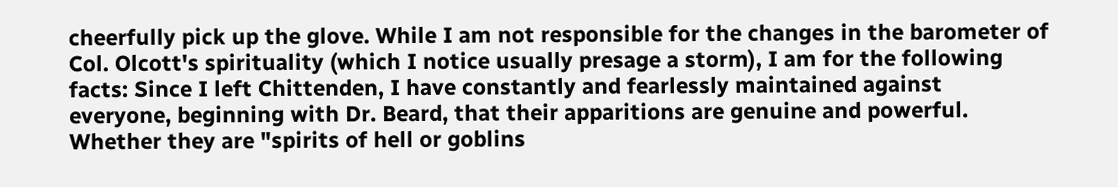cheerfully pick up the glove. While I am not responsible for the changes in the barometer of Col. Olcott's spirituality (which I notice usually presage a storm), I am for the following facts: Since I left Chittenden, I have constantly and fearlessly maintained against everyone, beginning with Dr. Beard, that their apparitions are genuine and powerful. Whether they are "spirits of hell or goblins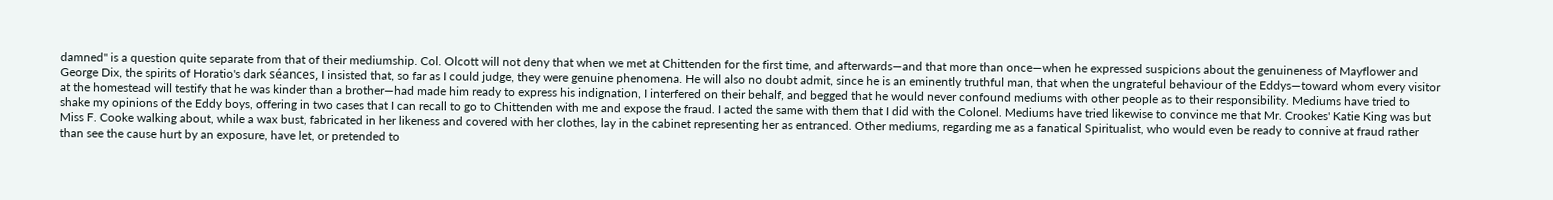damned" is a question quite separate from that of their mediumship. Col. Olcott will not deny that when we met at Chittenden for the first time, and afterwards—and that more than once—when he expressed suspicions about the genuineness of Mayflower and George Dix, the spirits of Horatio's dark séances, I insisted that, so far as I could judge, they were genuine phenomena. He will also no doubt admit, since he is an eminently truthful man, that when the ungrateful behaviour of the Eddys—toward whom every visitor at the homestead will testify that he was kinder than a brother—had made him ready to express his indignation, I interfered on their behalf, and begged that he would never confound mediums with other people as to their responsibility. Mediums have tried to shake my opinions of the Eddy boys, offering in two cases that I can recall to go to Chittenden with me and expose the fraud. I acted the same with them that I did with the Colonel. Mediums have tried likewise to convince me that Mr. Crookes' Katie King was but Miss F. Cooke walking about, while a wax bust, fabricated in her likeness and covered with her clothes, lay in the cabinet representing her as entranced. Other mediums, regarding me as a fanatical Spiritualist, who would even be ready to connive at fraud rather than see the cause hurt by an exposure, have let, or pretended to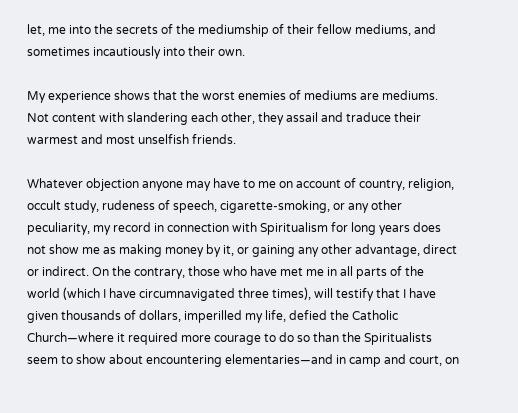let, me into the secrets of the mediumship of their fellow mediums, and sometimes incautiously into their own.

My experience shows that the worst enemies of mediums are mediums. Not content with slandering each other, they assail and traduce their warmest and most unselfish friends.

Whatever objection anyone may have to me on account of country, religion, occult study, rudeness of speech, cigarette-smoking, or any other peculiarity, my record in connection with Spiritualism for long years does not show me as making money by it, or gaining any other advantage, direct or indirect. On the contrary, those who have met me in all parts of the world (which I have circumnavigated three times), will testify that I have given thousands of dollars, imperilled my life, defied the Catholic Church—where it required more courage to do so than the Spiritualists seem to show about encountering elementaries—and in camp and court, on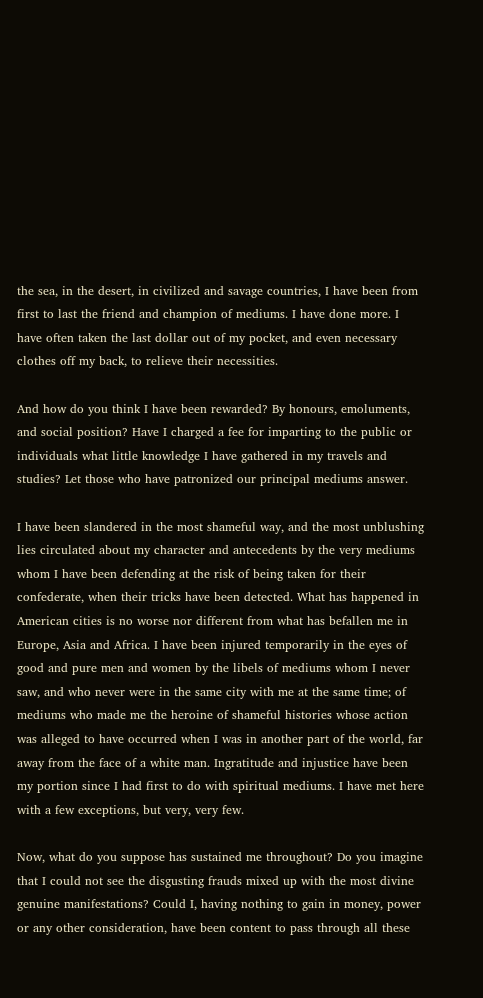the sea, in the desert, in civilized and savage countries, I have been from first to last the friend and champion of mediums. I have done more. I have often taken the last dollar out of my pocket, and even necessary clothes off my back, to relieve their necessities.

And how do you think I have been rewarded? By honours, emoluments, and social position? Have I charged a fee for imparting to the public or individuals what little knowledge I have gathered in my travels and studies? Let those who have patronized our principal mediums answer.

I have been slandered in the most shameful way, and the most unblushing lies circulated about my character and antecedents by the very mediums whom I have been defending at the risk of being taken for their confederate, when their tricks have been detected. What has happened in American cities is no worse nor different from what has befallen me in Europe, Asia and Africa. I have been injured temporarily in the eyes of good and pure men and women by the libels of mediums whom I never saw, and who never were in the same city with me at the same time; of mediums who made me the heroine of shameful histories whose action was alleged to have occurred when I was in another part of the world, far away from the face of a white man. Ingratitude and injustice have been my portion since I had first to do with spiritual mediums. I have met here with a few exceptions, but very, very few.

Now, what do you suppose has sustained me throughout? Do you imagine that I could not see the disgusting frauds mixed up with the most divine genuine manifestations? Could I, having nothing to gain in money, power or any other consideration, have been content to pass through all these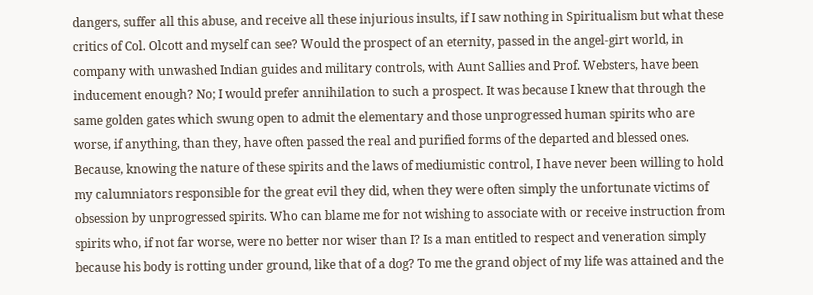dangers, suffer all this abuse, and receive all these injurious insults, if I saw nothing in Spiritualism but what these critics of Col. Olcott and myself can see? Would the prospect of an eternity, passed in the angel-girt world, in company with unwashed Indian guides and military controls, with Aunt Sallies and Prof. Websters, have been inducement enough? No; I would prefer annihilation to such a prospect. It was because I knew that through the same golden gates which swung open to admit the elementary and those unprogressed human spirits who are worse, if anything, than they, have often passed the real and purified forms of the departed and blessed ones. Because, knowing the nature of these spirits and the laws of mediumistic control, I have never been willing to hold my calumniators responsible for the great evil they did, when they were often simply the unfortunate victims of obsession by unprogressed spirits. Who can blame me for not wishing to associate with or receive instruction from spirits who, if not far worse, were no better nor wiser than I? Is a man entitled to respect and veneration simply because his body is rotting under ground, like that of a dog? To me the grand object of my life was attained and the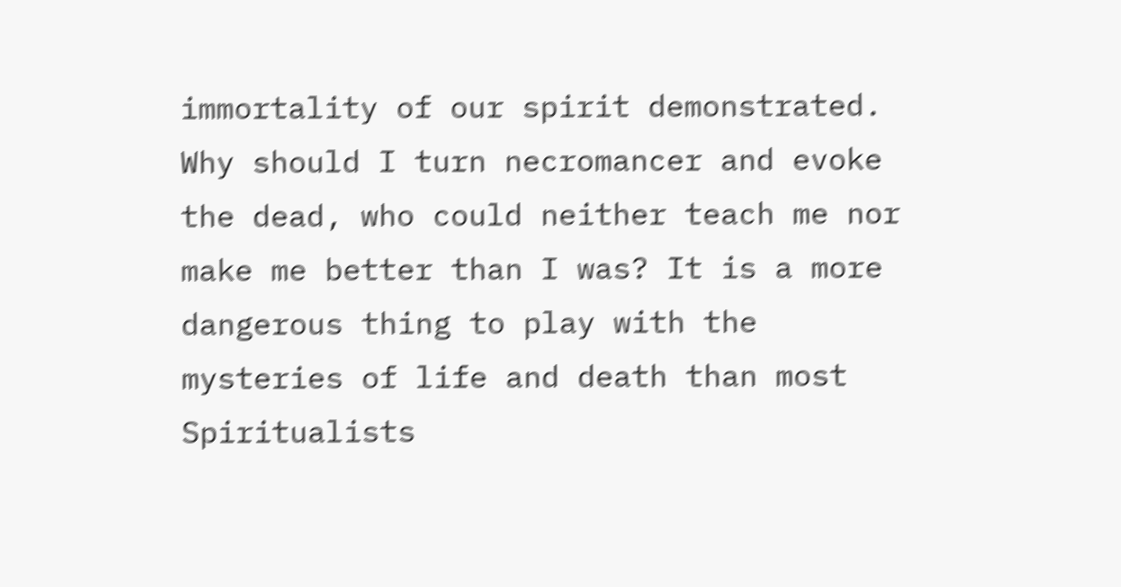immortality of our spirit demonstrated. Why should I turn necromancer and evoke the dead, who could neither teach me nor make me better than I was? It is a more dangerous thing to play with the mysteries of life and death than most Spiritualists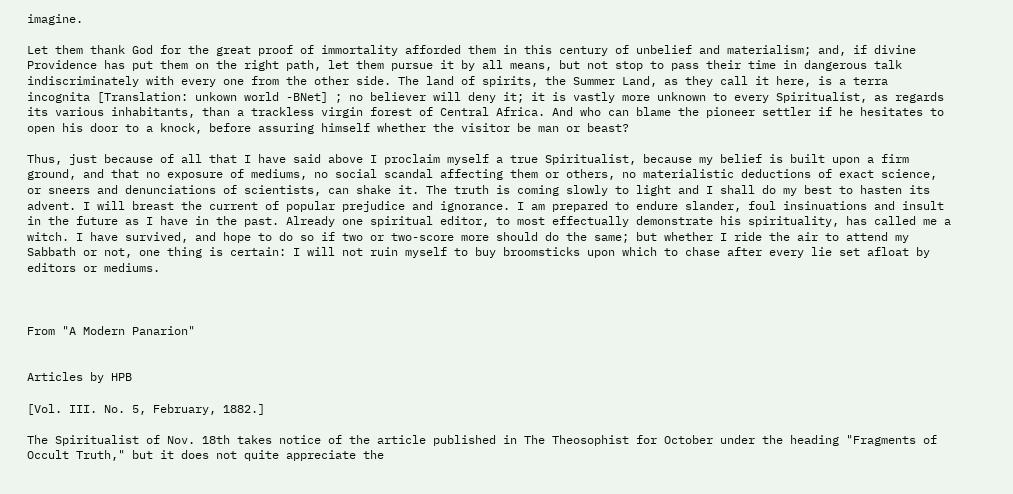imagine.

Let them thank God for the great proof of immortality afforded them in this century of unbelief and materialism; and, if divine Providence has put them on the right path, let them pursue it by all means, but not stop to pass their time in dangerous talk indiscriminately with every one from the other side. The land of spirits, the Summer Land, as they call it here, is a terra incognita [Translation: unkown world -BNet] ; no believer will deny it; it is vastly more unknown to every Spiritualist, as regards its various inhabitants, than a trackless virgin forest of Central Africa. And who can blame the pioneer settler if he hesitates to open his door to a knock, before assuring himself whether the visitor be man or beast?

Thus, just because of all that I have said above I proclaim myself a true Spiritualist, because my belief is built upon a firm ground, and that no exposure of mediums, no social scandal affecting them or others, no materialistic deductions of exact science, or sneers and denunciations of scientists, can shake it. The truth is coming slowly to light and I shall do my best to hasten its advent. I will breast the current of popular prejudice and ignorance. I am prepared to endure slander, foul insinuations and insult in the future as I have in the past. Already one spiritual editor, to most effectually demonstrate his spirituality, has called me a witch. I have survived, and hope to do so if two or two-score more should do the same; but whether I ride the air to attend my Sabbath or not, one thing is certain: I will not ruin myself to buy broomsticks upon which to chase after every lie set afloat by editors or mediums.



From "A Modern Panarion"


Articles by HPB

[Vol. III. No. 5, February, 1882.]

The Spiritualist of Nov. 18th takes notice of the article published in The Theosophist for October under the heading "Fragments of Occult Truth," but it does not quite appreciate the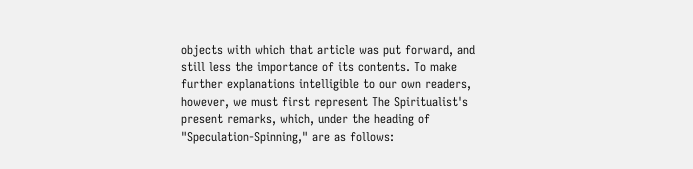objects with which that article was put forward, and still less the importance of its contents. To make further explanations intelligible to our own readers, however, we must first represent The Spiritualist's present remarks, which, under the heading of "Speculation-Spinning," are as follows: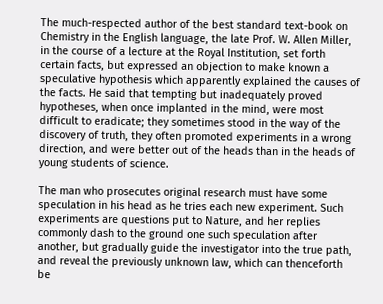The much-respected author of the best standard text-book on Chemistry in the English language, the late Prof. W. Allen Miller, in the course of a lecture at the Royal Institution, set forth certain facts, but expressed an objection to make known a speculative hypothesis which apparently explained the causes of the facts. He said that tempting but inadequately proved hypotheses, when once implanted in the mind, were most difficult to eradicate; they sometimes stood in the way of the discovery of truth, they often promoted experiments in a wrong direction, and were better out of the heads than in the heads of young students of science.

The man who prosecutes original research must have some speculation in his head as he tries each new experiment. Such experiments are questions put to Nature, and her replies commonly dash to the ground one such speculation after another, but gradually guide the investigator into the true path, and reveal the previously unknown law, which can thenceforth be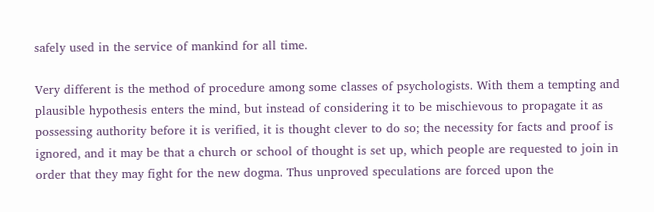safely used in the service of mankind for all time.

Very different is the method of procedure among some classes of psychologists. With them a tempting and plausible hypothesis enters the mind, but instead of considering it to be mischievous to propagate it as possessing authority before it is verified, it is thought clever to do so; the necessity for facts and proof is ignored, and it may be that a church or school of thought is set up, which people are requested to join in order that they may fight for the new dogma. Thus unproved speculations are forced upon the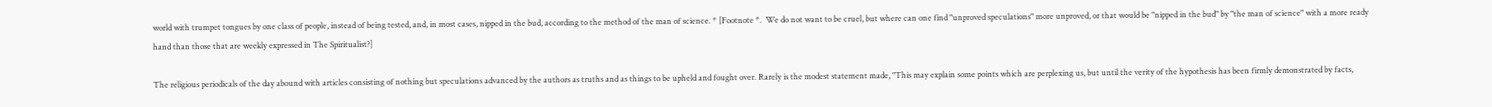world with trumpet tongues by one class of people, instead of being tested, and, in most cases, nipped in the bud, according to the method of the man of science. * [Footnote *.  We do not want to be cruel, but where can one find "unproved speculations" more unproved, or that would be "nipped in the bud" by "the man of science" with a more ready hand than those that are weekly expressed in The Spiritualist?]

The religious periodicals of the day abound with articles consisting of nothing but speculations advanced by the authors as truths and as things to be upheld and fought over. Rarely is the modest statement made, "This may explain some points which are perplexing us, but until the verity of the hypothesis has been firmly demonstrated by facts,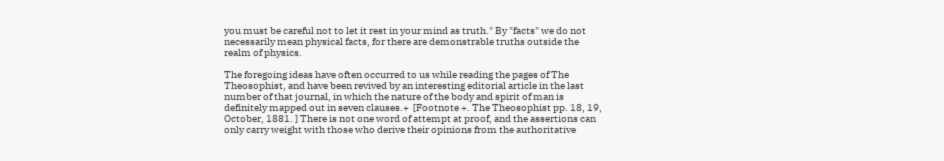you must be careful not to let it rest in your mind as truth." By "facts" we do not necessarily mean physical facts, for there are demonstrable truths outside the realm of physics.

The foregoing ideas have often occurred to us while reading the pages of The Theosophist, and have been revived by an interesting editorial article in the last number of that journal, in which the nature of the body and spirit of man is definitely mapped out in seven clauses.+  [Footnote +. The Theosophist pp. 18, 19, October, 1881. ] There is not one word of attempt at proof, and the assertions can only carry weight with those who derive their opinions from the authoritative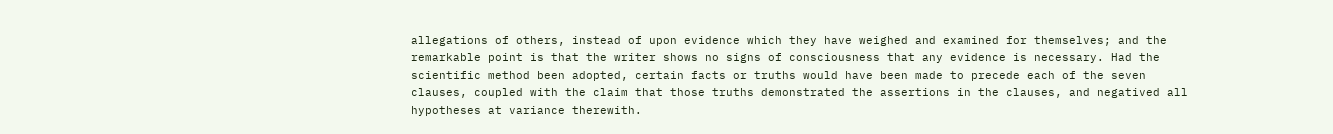allegations of others, instead of upon evidence which they have weighed and examined for themselves; and the remarkable point is that the writer shows no signs of consciousness that any evidence is necessary. Had the scientific method been adopted, certain facts or truths would have been made to precede each of the seven clauses, coupled with the claim that those truths demonstrated the assertions in the clauses, and negatived all hypotheses at variance therewith.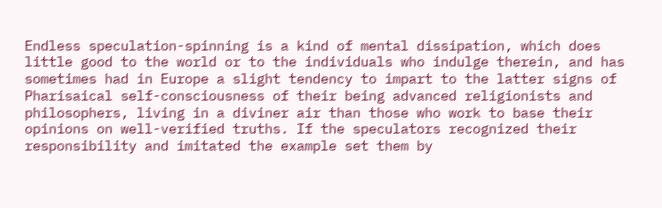Endless speculation-spinning is a kind of mental dissipation, which does little good to the world or to the individuals who indulge therein, and has sometimes had in Europe a slight tendency to impart to the latter signs of Pharisaical self-consciousness of their being advanced religionists and philosophers, living in a diviner air than those who work to base their opinions on well-verified truths. If the speculators recognized their responsibility and imitated the example set them by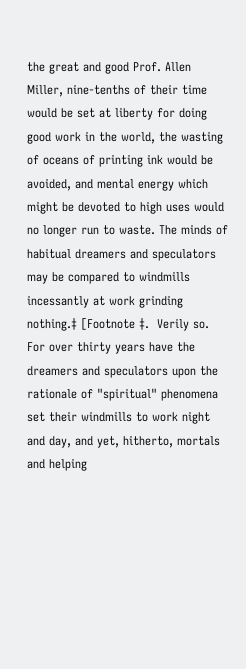the great and good Prof. Allen Miller, nine-tenths of their time would be set at liberty for doing good work in the world, the wasting of oceans of printing ink would be avoided, and mental energy which might be devoted to high uses would no longer run to waste. The minds of habitual dreamers and speculators may be compared to windmills incessantly at work grinding nothing.‡ [Footnote ‡.  Verily so. For over thirty years have the dreamers and speculators upon the rationale of "spiritual" phenomena set their windmills to work night and day, and yet, hitherto, mortals and helping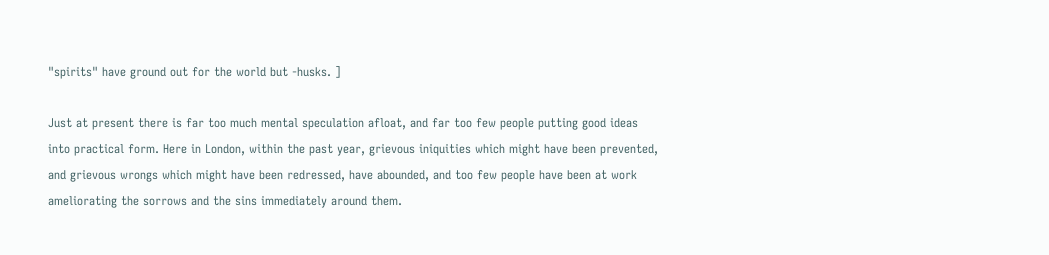"spirits" have ground out for the world but -husks. ]

Just at present there is far too much mental speculation afloat, and far too few people putting good ideas into practical form. Here in London, within the past year, grievous iniquities which might have been prevented, and grievous wrongs which might have been redressed, have abounded, and too few people have been at work ameliorating the sorrows and the sins immediately around them.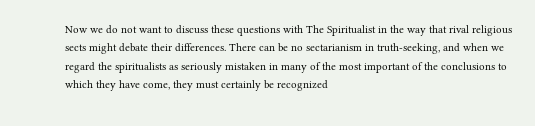Now we do not want to discuss these questions with The Spiritualist in the way that rival religious sects might debate their differences. There can be no sectarianism in truth-seeking, and when we regard the spiritualists as seriously mistaken in many of the most important of the conclusions to which they have come, they must certainly be recognized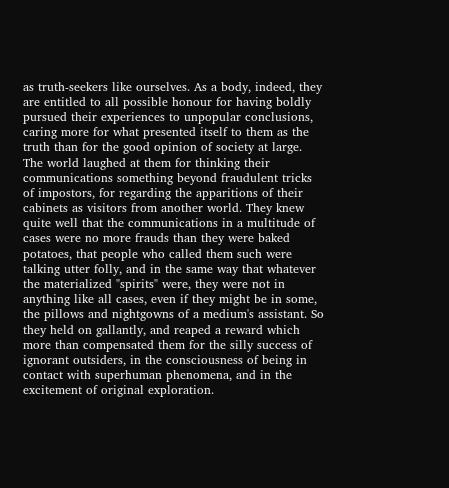as truth-seekers like ourselves. As a body, indeed, they are entitled to all possible honour for having boldly pursued their experiences to unpopular conclusions, caring more for what presented itself to them as the truth than for the good opinion of society at large. The world laughed at them for thinking their communications something beyond fraudulent tricks of impostors, for regarding the apparitions of their cabinets as visitors from another world. They knew quite well that the communications in a multitude of cases were no more frauds than they were baked potatoes, that people who called them such were talking utter folly, and in the same way that whatever the materialized "spirits" were, they were not in anything like all cases, even if they might be in some, the pillows and nightgowns of a medium's assistant. So they held on gallantly, and reaped a reward which more than compensated them for the silly success of ignorant outsiders, in the consciousness of being in contact with superhuman phenomena, and in the excitement of original exploration.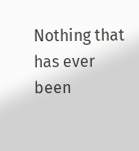Nothing that has ever been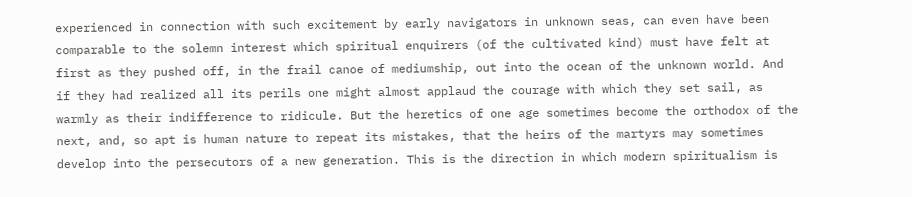experienced in connection with such excitement by early navigators in unknown seas, can even have been comparable to the solemn interest which spiritual enquirers (of the cultivated kind) must have felt at first as they pushed off, in the frail canoe of mediumship, out into the ocean of the unknown world. And if they had realized all its perils one might almost applaud the courage with which they set sail, as warmly as their indifference to ridicule. But the heretics of one age sometimes become the orthodox of the next, and, so apt is human nature to repeat its mistakes, that the heirs of the martyrs may sometimes develop into the persecutors of a new generation. This is the direction in which modern spiritualism is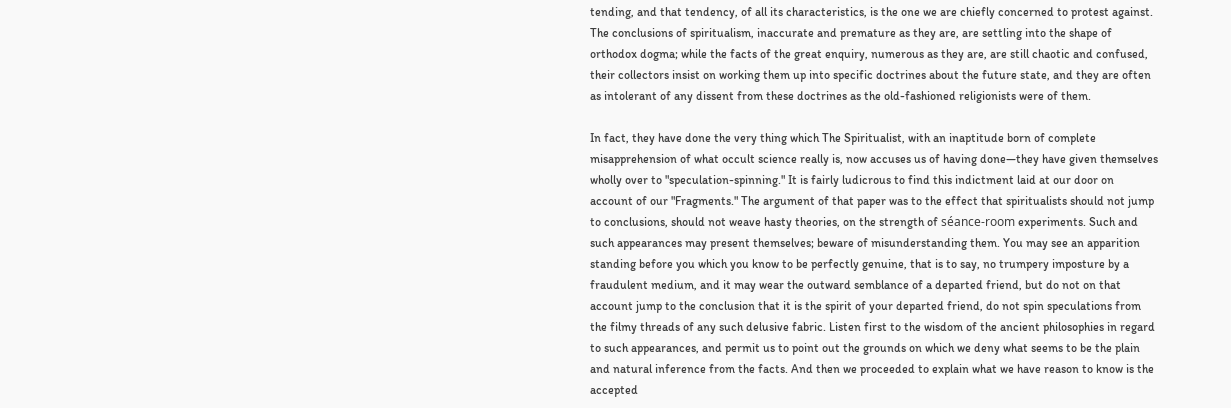tending, and that tendency, of all its characteristics, is the one we are chiefly concerned to protest against. The conclusions of spiritualism, inaccurate and premature as they are, are settling into the shape of orthodox dogma; while the facts of the great enquiry, numerous as they are, are still chaotic and confused, their collectors insist on working them up into specific doctrines about the future state, and they are often as intolerant of any dissent from these doctrines as the old-fashioned religionists were of them.

In fact, they have done the very thing which The Spiritualist, with an inaptitude born of complete misapprehension of what occult science really is, now accuses us of having done—they have given themselves wholly over to "speculation-spinning." It is fairly ludicrous to find this indictment laid at our door on account of our "Fragments." The argument of that paper was to the effect that spiritualists should not jump to conclusions, should not weave hasty theories, on the strength of séance-room experiments. Such and such appearances may present themselves; beware of misunderstanding them. You may see an apparition standing before you which you know to be perfectly genuine, that is to say, no trumpery imposture by a fraudulent medium, and it may wear the outward semblance of a departed friend, but do not on that account jump to the conclusion that it is the spirit of your departed friend, do not spin speculations from the filmy threads of any such delusive fabric. Listen first to the wisdom of the ancient philosophies in regard to such appearances, and permit us to point out the grounds on which we deny what seems to be the plain and natural inference from the facts. And then we proceeded to explain what we have reason to know is the accepted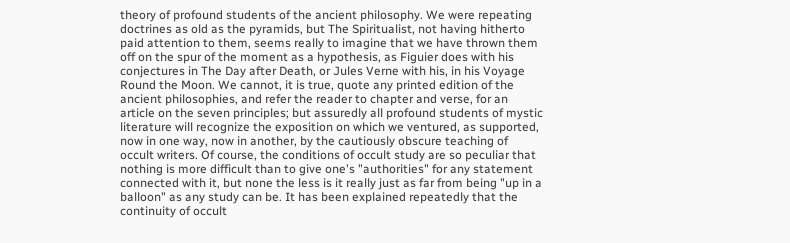theory of profound students of the ancient philosophy. We were repeating doctrines as old as the pyramids, but The Spiritualist, not having hitherto paid attention to them, seems really to imagine that we have thrown them off on the spur of the moment as a hypothesis, as Figuier does with his conjectures in The Day after Death, or Jules Verne with his, in his Voyage Round the Moon. We cannot, it is true, quote any printed edition of the ancient philosophies, and refer the reader to chapter and verse, for an article on the seven principles; but assuredly all profound students of mystic literature will recognize the exposition on which we ventured, as supported, now in one way, now in another, by the cautiously obscure teaching of occult writers. Of course, the conditions of occult study are so peculiar that nothing is more difficult than to give one's "authorities" for any statement connected with it, but none the less is it really just as far from being "up in a balloon" as any study can be. It has been explained repeatedly that the continuity of occult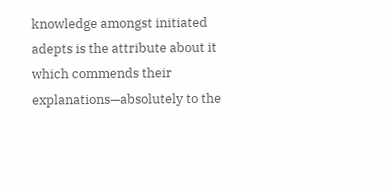knowledge amongst initiated adepts is the attribute about it which commends their explanations—absolutely to the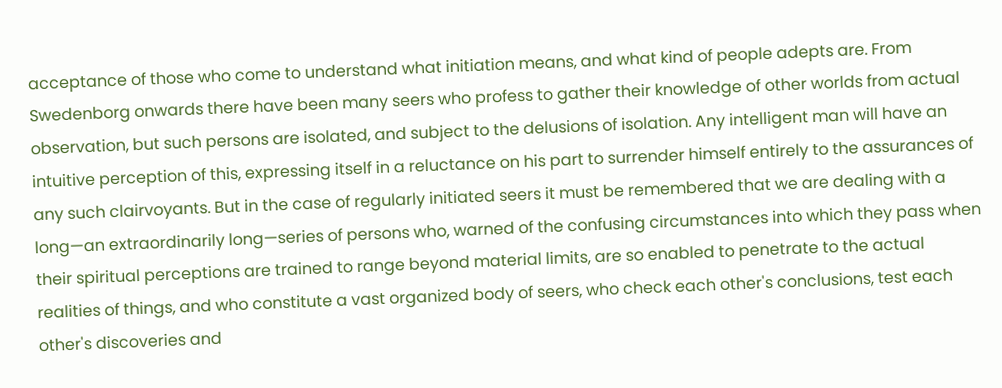acceptance of those who come to understand what initiation means, and what kind of people adepts are. From Swedenborg onwards there have been many seers who profess to gather their knowledge of other worlds from actual observation, but such persons are isolated, and subject to the delusions of isolation. Any intelligent man will have an intuitive perception of this, expressing itself in a reluctance on his part to surrender himself entirely to the assurances of any such clairvoyants. But in the case of regularly initiated seers it must be remembered that we are dealing with a long—an extraordinarily long—series of persons who, warned of the confusing circumstances into which they pass when their spiritual perceptions are trained to range beyond material limits, are so enabled to penetrate to the actual realities of things, and who constitute a vast organized body of seers, who check each other's conclusions, test each other's discoveries and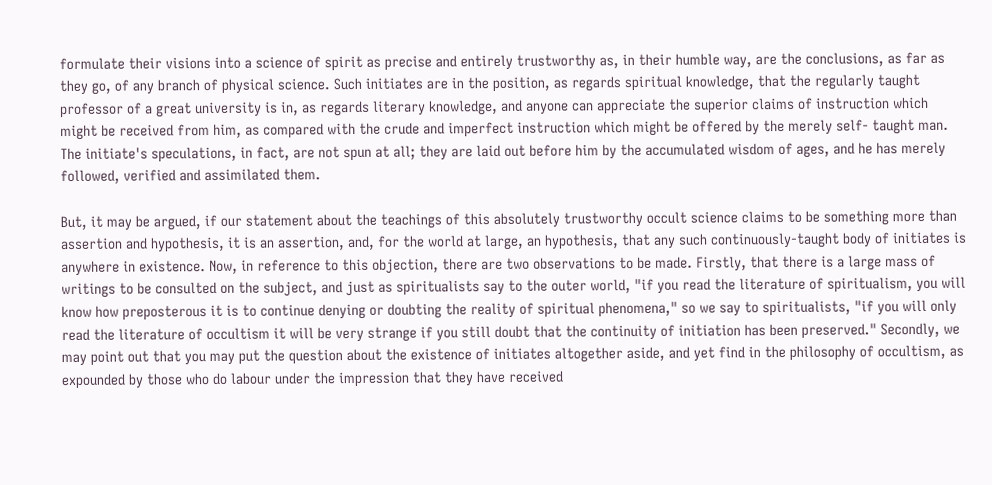formulate their visions into a science of spirit as precise and entirely trustworthy as, in their humble way, are the conclusions, as far as they go, of any branch of physical science. Such initiates are in the position, as regards spiritual knowledge, that the regularly taught professor of a great university is in, as regards literary knowledge, and anyone can appreciate the superior claims of instruction which might be received from him, as compared with the crude and imperfect instruction which might be offered by the merely self- taught man. The initiate's speculations, in fact, are not spun at all; they are laid out before him by the accumulated wisdom of ages, and he has merely followed, verified and assimilated them.

But, it may be argued, if our statement about the teachings of this absolutely trustworthy occult science claims to be something more than assertion and hypothesis, it is an assertion, and, for the world at large, an hypothesis, that any such continuously-taught body of initiates is anywhere in existence. Now, in reference to this objection, there are two observations to be made. Firstly, that there is a large mass of writings to be consulted on the subject, and just as spiritualists say to the outer world, "if you read the literature of spiritualism, you will know how preposterous it is to continue denying or doubting the reality of spiritual phenomena," so we say to spiritualists, "if you will only read the literature of occultism it will be very strange if you still doubt that the continuity of initiation has been preserved." Secondly, we may point out that you may put the question about the existence of initiates altogether aside, and yet find in the philosophy of occultism, as expounded by those who do labour under the impression that they have received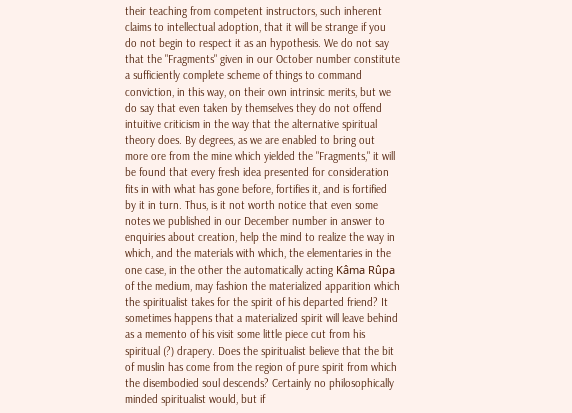their teaching from competent instructors, such inherent claims to intellectual adoption, that it will be strange if you do not begin to respect it as an hypothesis. We do not say that the "Fragments" given in our October number constitute a sufficiently complete scheme of things to command conviction, in this way, on their own intrinsic merits, but we do say that even taken by themselves they do not offend intuitive criticism in the way that the alternative spiritual theory does. By degrees, as we are enabled to bring out more ore from the mine which yielded the "Fragments," it will be found that every fresh idea presented for consideration fits in with what has gone before, fortifies it, and is fortified by it in turn. Thus, is it not worth notice that even some notes we published in our December number in answer to enquiries about creation, help the mind to realize the way in which, and the materials with which, the elementaries in the one case, in the other the automatically acting Kâma Rûpa of the medium, may fashion the materialized apparition which the spiritualist takes for the spirit of his departed friend? It sometimes happens that a materialized spirit will leave behind as a memento of his visit some little piece cut from his spiritual (?) drapery. Does the spiritualist believe that the bit of muslin has come from the region of pure spirit from which the disembodied soul descends? Certainly no philosophically minded spiritualist would, but if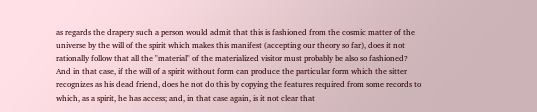as regards the drapery such a person would admit that this is fashioned from the cosmic matter of the universe by the will of the spirit which makes this manifest (accepting our theory so far), does it not rationally follow that all the "material" of the materialized visitor must probably be also so fashioned? And in that case, if the will of a spirit without form can produce the particular form which the sitter recognizes as his dead friend, does he not do this by copying the features required from some records to which, as a spirit, he has access; and, in that case again, is it not clear that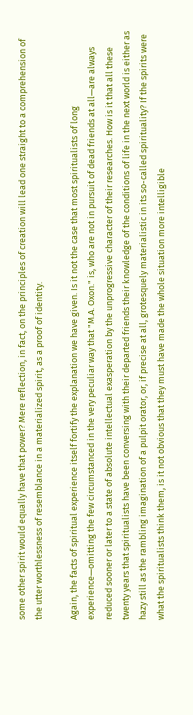some other spirit would equally have that power? Mere reflection, in fact, on the principles of creation will lead one straight to a comprehension of the utter worthlessness of resemblance in a materialized spirit, as a proof of identity.

Again, the facts of spiritual experience itself fortify the explanation we have given. Is it not the case that most spiritualists of long experience—omitting the few circumstanced in the very peculiar way that "M.A. Oxon." is, who are not in pursuit of dead friends at all—are always reduced sooner or later to a state of absolute intellectual exasperation by the unprogressive character of their researches. How is it that all these twenty years that spiritualists have been conversing with their departed friends their knowledge of the conditions of life in the next world is either as hazy still as the rambling imagination of a pulpit orator, or, if precise at all, grotesquely materialistic in its so-called spirituality? If the spirits were what the spiritualists think them, is it not obvious that they must have made the whole situation more intelligible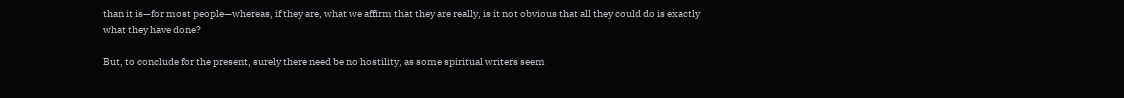than it is—for most people—whereas, if they are, what we affirm that they are really, is it not obvious that all they could do is exactly what they have done?

But, to conclude for the present, surely there need be no hostility, as some spiritual writers seem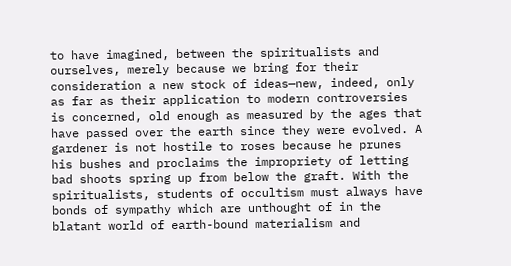to have imagined, between the spiritualists and ourselves, merely because we bring for their consideration a new stock of ideas—new, indeed, only as far as their application to modern controversies is concerned, old enough as measured by the ages that have passed over the earth since they were evolved. A gardener is not hostile to roses because he prunes his bushes and proclaims the impropriety of letting bad shoots spring up from below the graft. With the spiritualists, students of occultism must always have bonds of sympathy which are unthought of in the blatant world of earth-bound materialism and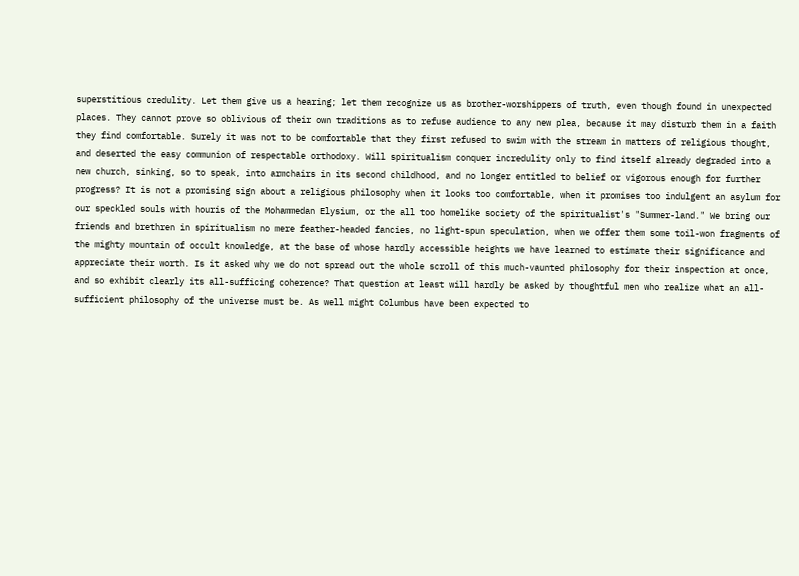superstitious credulity. Let them give us a hearing; let them recognize us as brother-worshippers of truth, even though found in unexpected places. They cannot prove so oblivious of their own traditions as to refuse audience to any new plea, because it may disturb them in a faith they find comfortable. Surely it was not to be comfortable that they first refused to swim with the stream in matters of religious thought, and deserted the easy communion of respectable orthodoxy. Will spiritualism conquer incredulity only to find itself already degraded into a new church, sinking, so to speak, into armchairs in its second childhood, and no longer entitled to belief or vigorous enough for further progress? It is not a promising sign about a religious philosophy when it looks too comfortable, when it promises too indulgent an asylum for our speckled souls with houris of the Mohammedan Elysium, or the all too homelike society of the spiritualist's "Summer-land." We bring our friends and brethren in spiritualism no mere feather-headed fancies, no light-spun speculation, when we offer them some toil-won fragments of the mighty mountain of occult knowledge, at the base of whose hardly accessible heights we have learned to estimate their significance and appreciate their worth. Is it asked why we do not spread out the whole scroll of this much-vaunted philosophy for their inspection at once, and so exhibit clearly its all-sufficing coherence? That question at least will hardly be asked by thoughtful men who realize what an all-sufficient philosophy of the universe must be. As well might Columbus have been expected to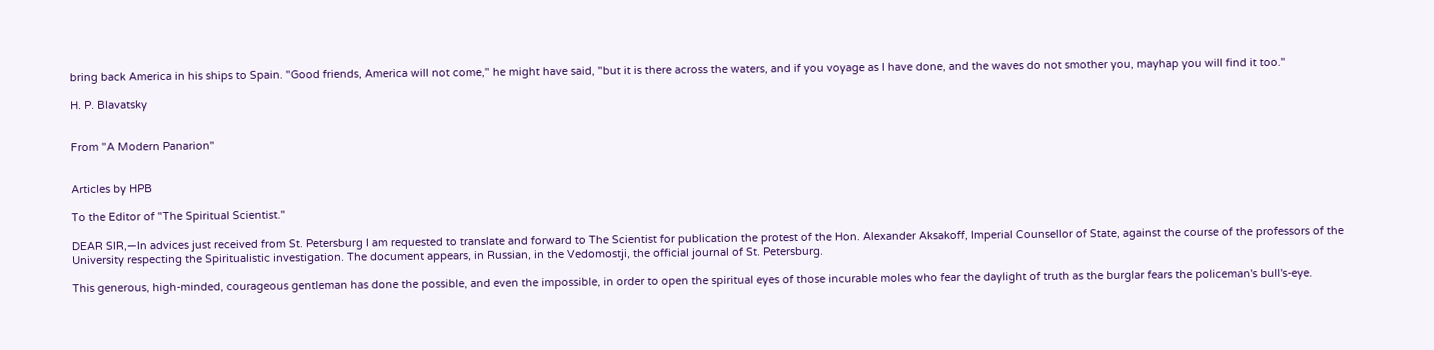bring back America in his ships to Spain. "Good friends, America will not come," he might have said, "but it is there across the waters, and if you voyage as I have done, and the waves do not smother you, mayhap you will find it too."

H. P. Blavatsky


From "A Modern Panarion"


Articles by HPB

To the Editor of "The Spiritual Scientist."

DEAR SIR,—In advices just received from St. Petersburg I am requested to translate and forward to The Scientist for publication the protest of the Hon. Alexander Aksakoff, Imperial Counsellor of State, against the course of the professors of the University respecting the Spiritualistic investigation. The document appears, in Russian, in the Vedomostji, the official journal of St. Petersburg.

This generous, high-minded, courageous gentleman has done the possible, and even the impossible, in order to open the spiritual eyes of those incurable moles who fear the daylight of truth as the burglar fears the policeman's bull's-eye.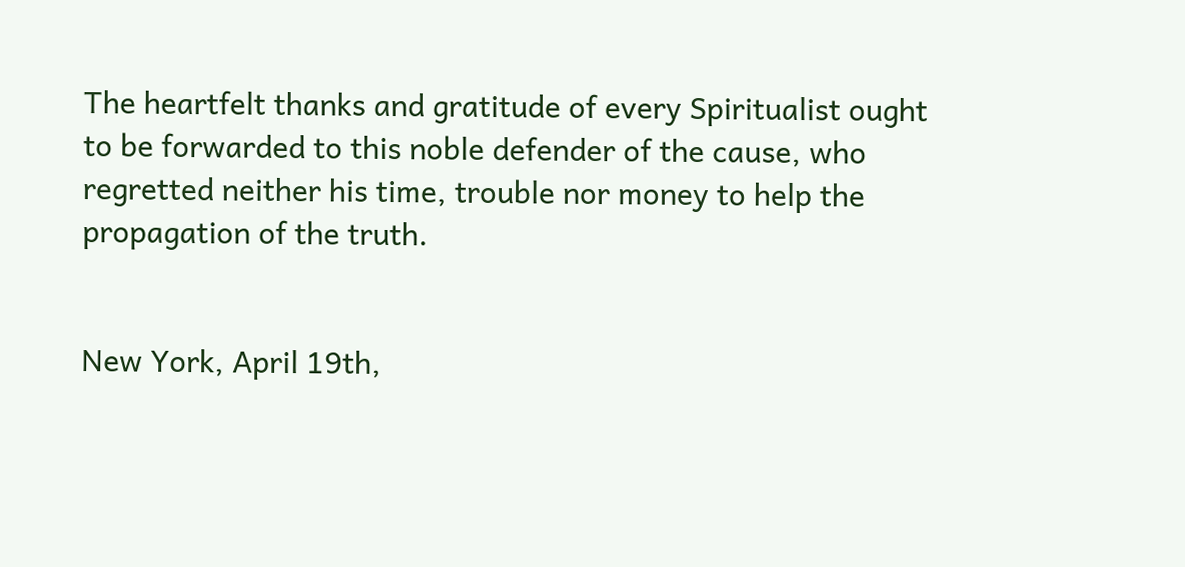The heartfelt thanks and gratitude of every Spiritualist ought to be forwarded to this noble defender of the cause, who regretted neither his time, trouble nor money to help the propagation of the truth.


New York, April 19th,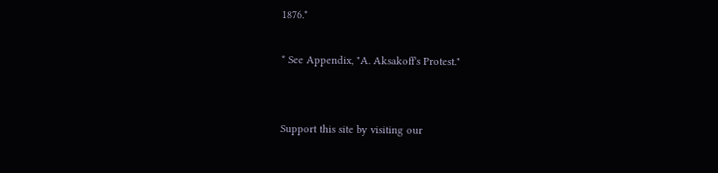1876.*

* See Appendix, "A. Aksakoff's Protest."


Support this site by visiting our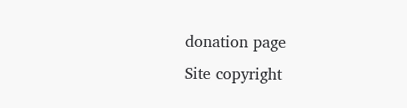donation page
Site copyright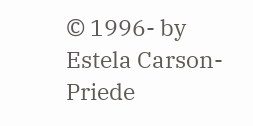© 1996- by Estela Carson-Priede